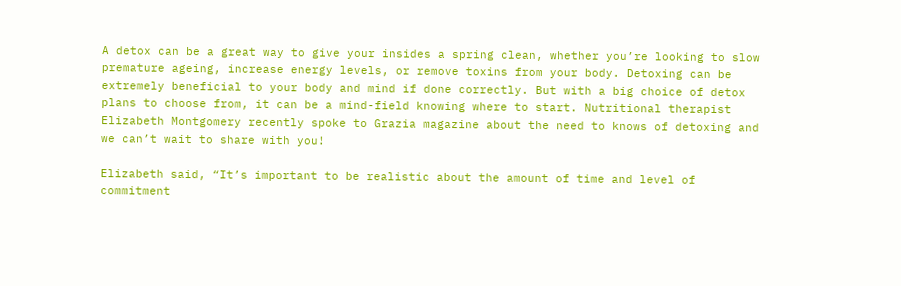A detox can be a great way to give your insides a spring clean, whether you’re looking to slow premature ageing, increase energy levels, or remove toxins from your body. Detoxing can be extremely beneficial to your body and mind if done correctly. But with a big choice of detox plans to choose from, it can be a mind-field knowing where to start. Nutritional therapist Elizabeth Montgomery recently spoke to Grazia magazine about the need to knows of detoxing and we can’t wait to share with you!

Elizabeth said, “It’s important to be realistic about the amount of time and level of commitment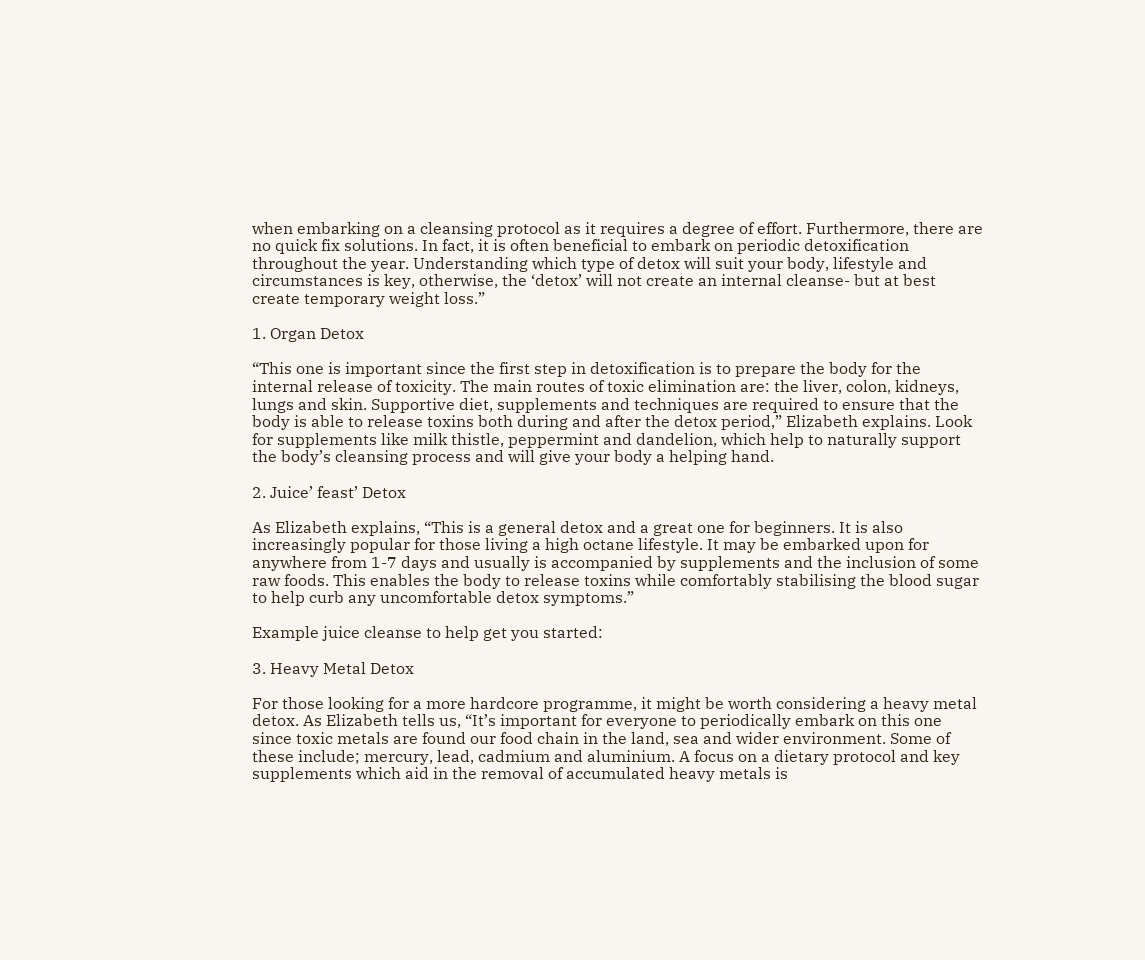when embarking on a cleansing protocol as it requires a degree of effort. Furthermore, there are no quick fix solutions. In fact, it is often beneficial to embark on periodic detoxification throughout the year. Understanding which type of detox will suit your body, lifestyle and circumstances is key, otherwise, the ‘detox’ will not create an internal cleanse- but at best create temporary weight loss.”

1. Organ Detox

“This one is important since the first step in detoxification is to prepare the body for the internal release of toxicity. The main routes of toxic elimination are: the liver, colon, kidneys, lungs and skin. Supportive diet, supplements and techniques are required to ensure that the body is able to release toxins both during and after the detox period,” Elizabeth explains. Look for supplements like milk thistle, peppermint and dandelion, which help to naturally support the body’s cleansing process and will give your body a helping hand.

2. Juice’ feast’ Detox

As Elizabeth explains, “This is a general detox and a great one for beginners. It is also increasingly popular for those living a high octane lifestyle. It may be embarked upon for anywhere from 1-7 days and usually is accompanied by supplements and the inclusion of some raw foods. This enables the body to release toxins while comfortably stabilising the blood sugar to help curb any uncomfortable detox symptoms.”

Example juice cleanse to help get you started:

3. Heavy Metal Detox

For those looking for a more hardcore programme, it might be worth considering a heavy metal detox. As Elizabeth tells us, “It’s important for everyone to periodically embark on this one since toxic metals are found our food chain in the land, sea and wider environment. Some of these include; mercury, lead, cadmium and aluminium. A focus on a dietary protocol and key supplements which aid in the removal of accumulated heavy metals is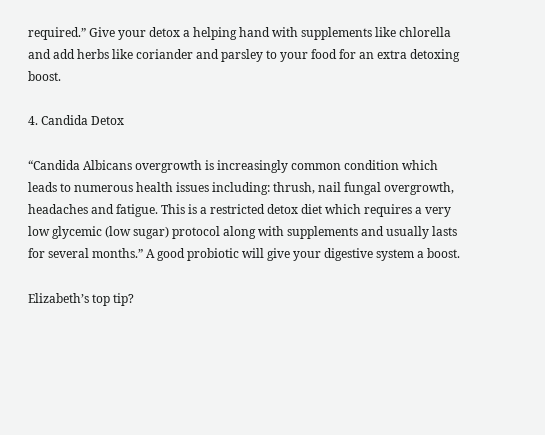required.” Give your detox a helping hand with supplements like chlorella and add herbs like coriander and parsley to your food for an extra detoxing boost.

4. Candida Detox

“Candida Albicans overgrowth is increasingly common condition which leads to numerous health issues including: thrush, nail fungal overgrowth, headaches and fatigue. This is a restricted detox diet which requires a very low glycemic (low sugar) protocol along with supplements and usually lasts for several months.” A good probiotic will give your digestive system a boost.

Elizabeth’s top tip?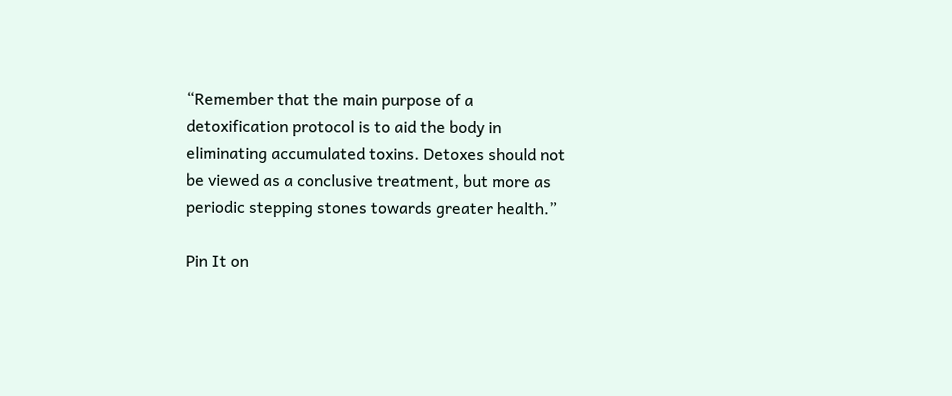“Remember that the main purpose of a detoxification protocol is to aid the body in eliminating accumulated toxins. Detoxes should not be viewed as a conclusive treatment, but more as periodic stepping stones towards greater health.”

Pin It on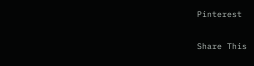Pinterest

Share This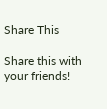Share This

Share this with your friends!